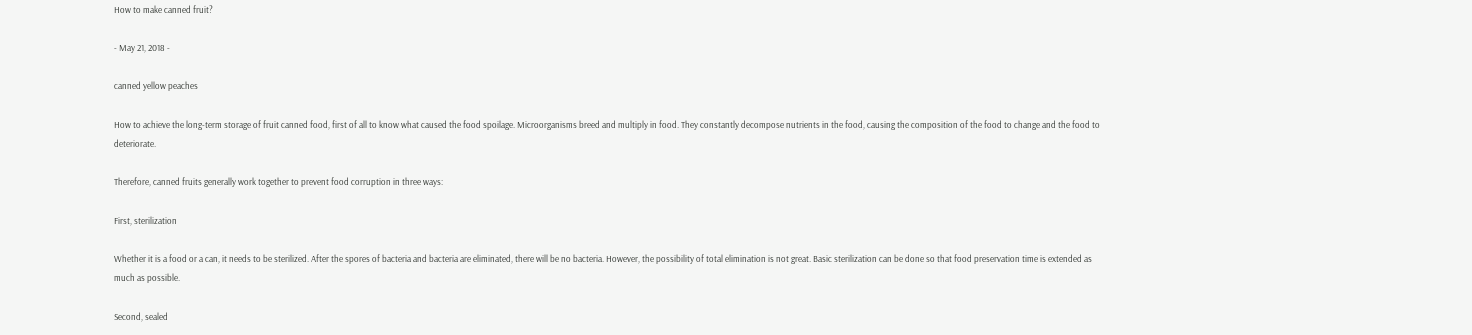How to make canned fruit?

- May 21, 2018 -

canned yellow peaches

How to achieve the long-term storage of fruit canned food, first of all to know what caused the food spoilage. Microorganisms breed and multiply in food. They constantly decompose nutrients in the food, causing the composition of the food to change and the food to deteriorate.

Therefore, canned fruits generally work together to prevent food corruption in three ways:

First, sterilization

Whether it is a food or a can, it needs to be sterilized. After the spores of bacteria and bacteria are eliminated, there will be no bacteria. However, the possibility of total elimination is not great. Basic sterilization can be done so that food preservation time is extended as much as possible.

Second, sealed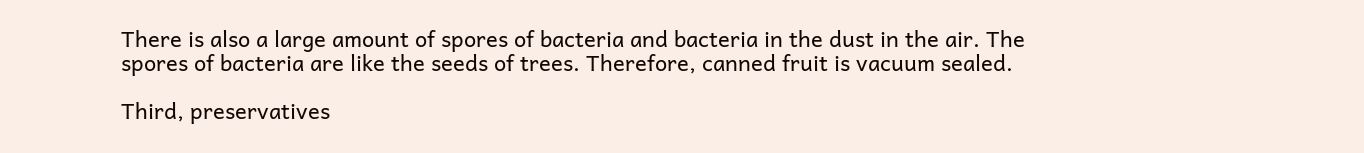There is also a large amount of spores of bacteria and bacteria in the dust in the air. The spores of bacteria are like the seeds of trees. Therefore, canned fruit is vacuum sealed.

Third, preservatives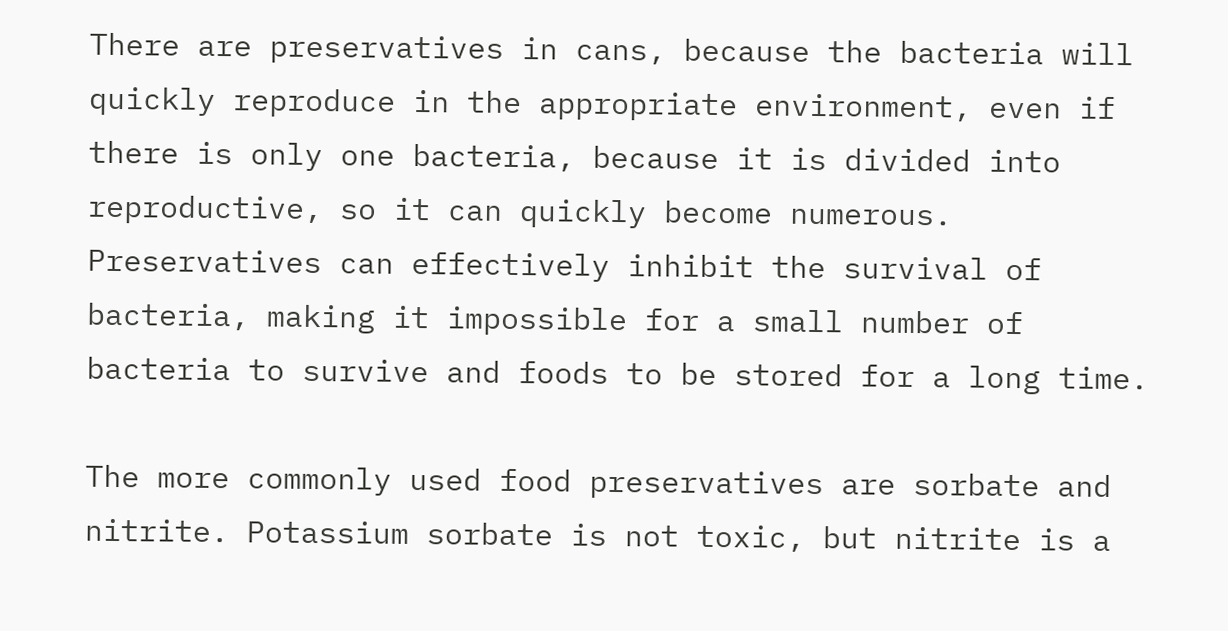There are preservatives in cans, because the bacteria will quickly reproduce in the appropriate environment, even if there is only one bacteria, because it is divided into reproductive, so it can quickly become numerous. Preservatives can effectively inhibit the survival of bacteria, making it impossible for a small number of bacteria to survive and foods to be stored for a long time.

The more commonly used food preservatives are sorbate and nitrite. Potassium sorbate is not toxic, but nitrite is a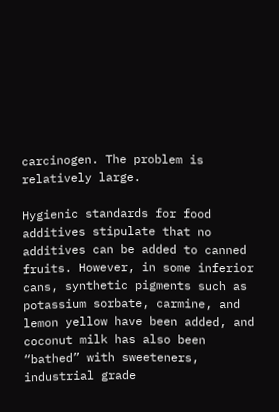carcinogen. The problem is relatively large.

Hygienic standards for food additives stipulate that no additives can be added to canned fruits. However, in some inferior cans, synthetic pigments such as potassium sorbate, carmine, and lemon yellow have been added, and coconut milk has also been “bathed” with sweeteners, industrial grade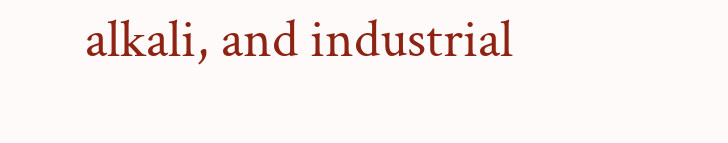alkali, and industrial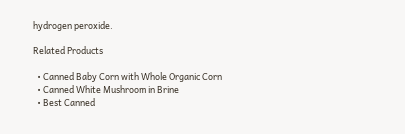hydrogen peroxide.

Related Products

  • Canned Baby Corn with Whole Organic Corn
  • Canned White Mushroom in Brine
  • Best Canned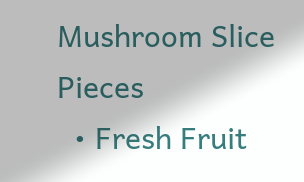Mushroom Slice Pieces
  • Fresh Fruit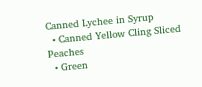Canned Lychee in Syrup
  • Canned Yellow Cling Sliced Peaches
  • Green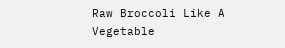Raw Broccoli Like A Vegetable